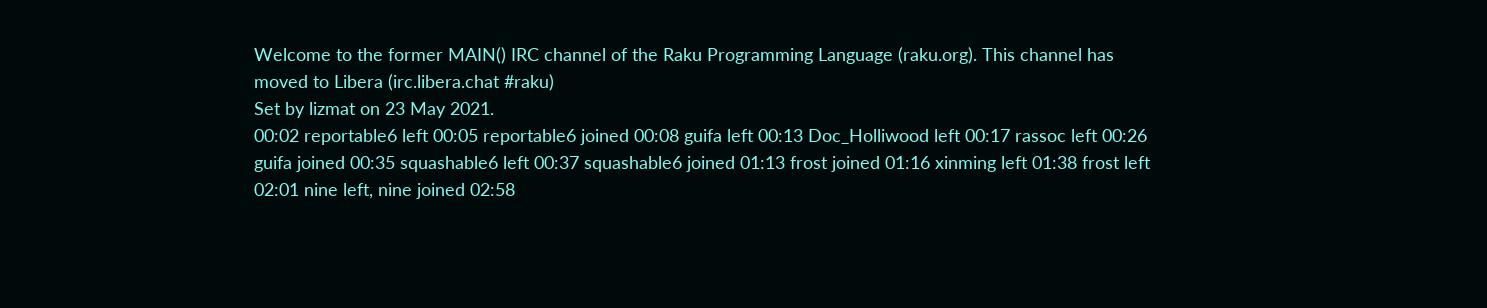Welcome to the former MAIN() IRC channel of the Raku Programming Language (raku.org). This channel has moved to Libera (irc.libera.chat #raku)
Set by lizmat on 23 May 2021.
00:02 reportable6 left 00:05 reportable6 joined 00:08 guifa left 00:13 Doc_Holliwood left 00:17 rassoc left 00:26 guifa joined 00:35 squashable6 left 00:37 squashable6 joined 01:13 frost joined 01:16 xinming left 01:38 frost left 02:01 nine left, nine joined 02:58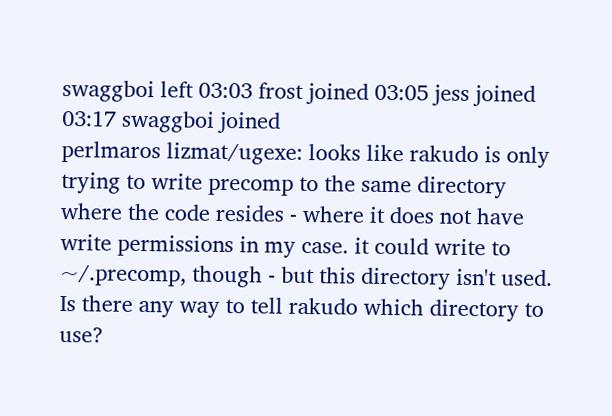swaggboi left 03:03 frost joined 03:05 jess joined 03:17 swaggboi joined
perlmaros lizmat/ugexe: looks like rakudo is only trying to write precomp to the same directory where the code resides - where it does not have write permissions in my case. it could write to ~/.precomp, though - but this directory isn't used. Is there any way to tell rakudo which directory to use?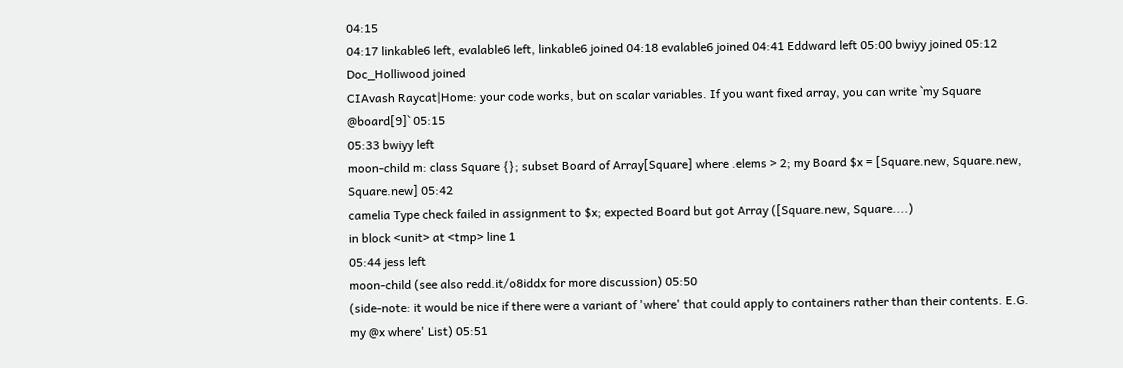04:15
04:17 linkable6 left, evalable6 left, linkable6 joined 04:18 evalable6 joined 04:41 Eddward left 05:00 bwiyy joined 05:12 Doc_Holliwood joined
CIAvash Raycat|Home: your code works, but on scalar variables. If you want fixed array, you can write `my Square @board[9]` 05:15
05:33 bwiyy left
moon-child m: class Square {}; subset Board of Array[Square] where .elems > 2; my Board $x = [Square.new, Square.new, Square.new] 05:42
camelia Type check failed in assignment to $x; expected Board but got Array ([Square.new, Square....)
in block <unit> at <tmp> line 1
05:44 jess left
moon-child (see also redd.it/o8iddx for more discussion) 05:50
(side-note: it would be nice if there were a variant of 'where' that could apply to containers rather than their contents. E.G. my @x where' List) 05:51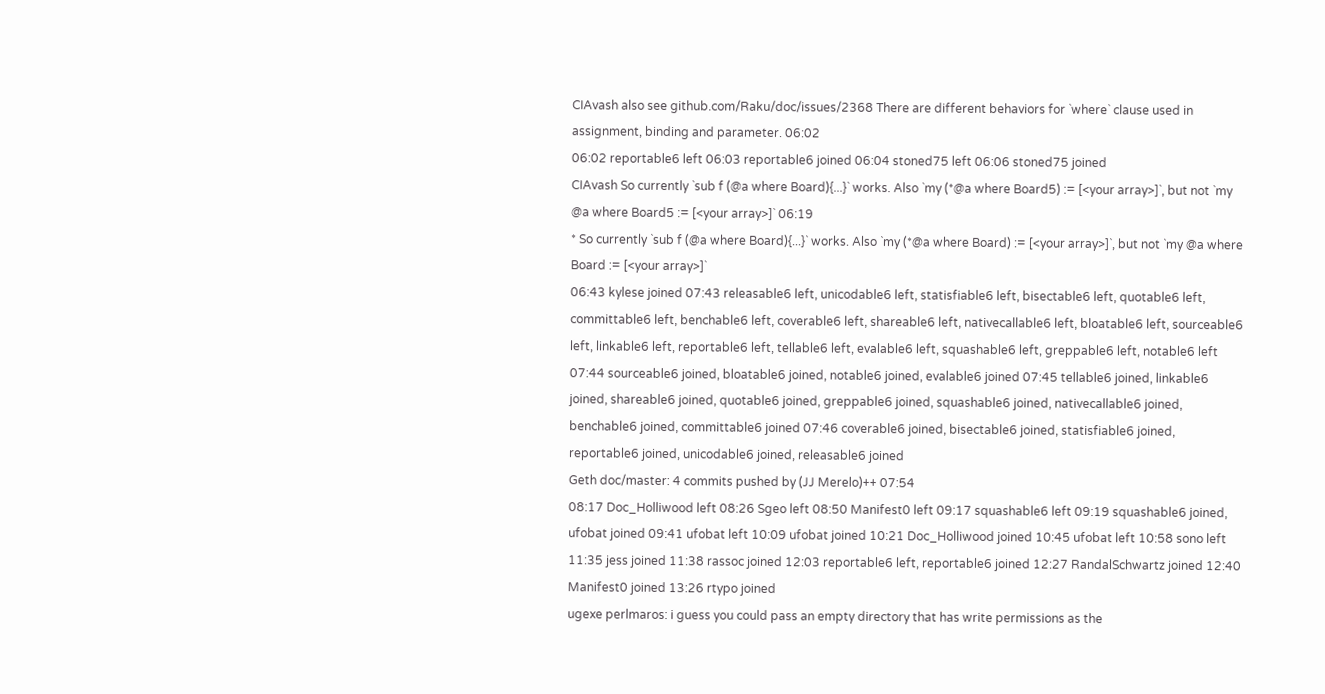CIAvash also see github.com/Raku/doc/issues/2368 There are different behaviors for `where` clause used in assignment, binding and parameter. 06:02
06:02 reportable6 left 06:03 reportable6 joined 06:04 stoned75 left 06:06 stoned75 joined
CIAvash So currently `sub f (@a where Board){...}` works. Also `my (*@a where Board5) := [<your array>]`, but not `my @a where Board5 := [<your array>]` 06:19
* So currently `sub f (@a where Board){...}` works. Also `my (*@a where Board) := [<your array>]`, but not `my @a where Board := [<your array>]`
06:43 kylese joined 07:43 releasable6 left, unicodable6 left, statisfiable6 left, bisectable6 left, quotable6 left, committable6 left, benchable6 left, coverable6 left, shareable6 left, nativecallable6 left, bloatable6 left, sourceable6 left, linkable6 left, reportable6 left, tellable6 left, evalable6 left, squashable6 left, greppable6 left, notable6 left 07:44 sourceable6 joined, bloatable6 joined, notable6 joined, evalable6 joined 07:45 tellable6 joined, linkable6 joined, shareable6 joined, quotable6 joined, greppable6 joined, squashable6 joined, nativecallable6 joined, benchable6 joined, committable6 joined 07:46 coverable6 joined, bisectable6 joined, statisfiable6 joined, reportable6 joined, unicodable6 joined, releasable6 joined
Geth doc/master: 4 commits pushed by (JJ Merelo)++ 07:54
08:17 Doc_Holliwood left 08:26 Sgeo left 08:50 Manifest0 left 09:17 squashable6 left 09:19 squashable6 joined, ufobat joined 09:41 ufobat left 10:09 ufobat joined 10:21 Doc_Holliwood joined 10:45 ufobat left 10:58 sono left 11:35 jess joined 11:38 rassoc joined 12:03 reportable6 left, reportable6 joined 12:27 RandalSchwartz joined 12:40 Manifest0 joined 13:26 rtypo joined
ugexe perlmaros: i guess you could pass an empty directory that has write permissions as the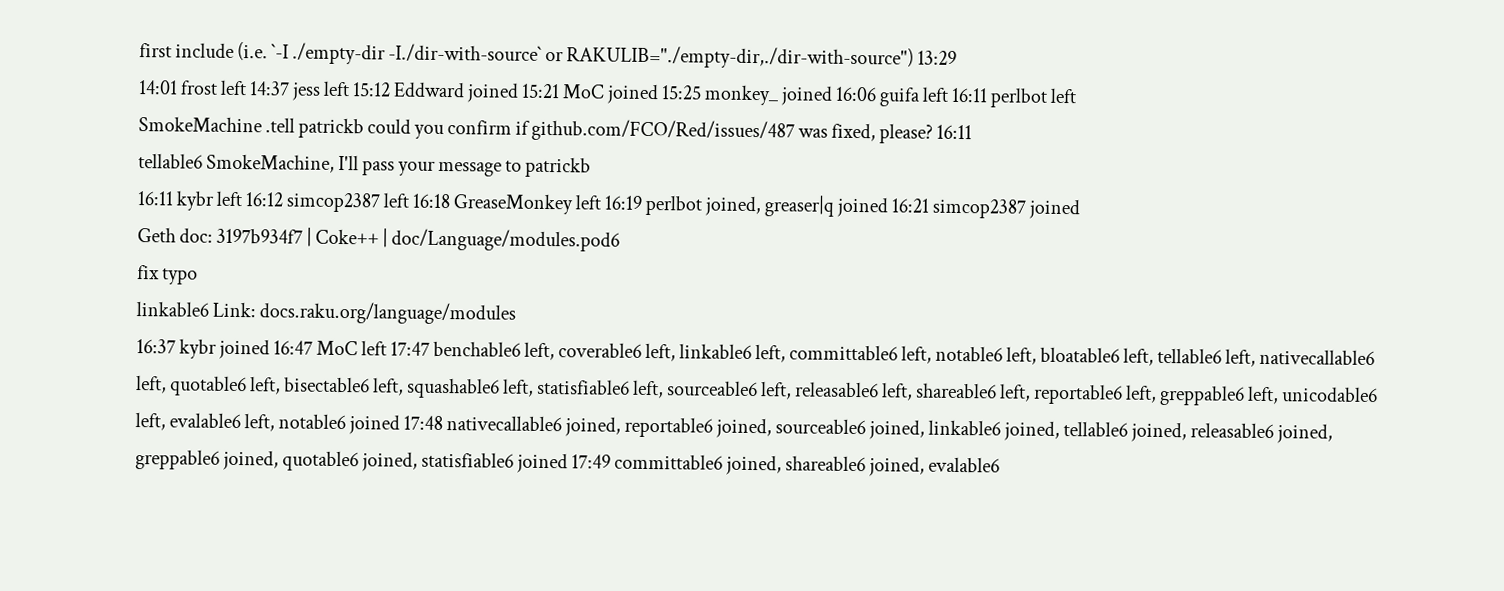first include (i.e. `-I ./empty-dir -I./dir-with-source` or RAKULIB="./empty-dir,./dir-with-source") 13:29
14:01 frost left 14:37 jess left 15:12 Eddward joined 15:21 MoC joined 15:25 monkey_ joined 16:06 guifa left 16:11 perlbot left
SmokeMachine .tell patrickb could you confirm if github.com/FCO/Red/issues/487 was fixed, please? 16:11
tellable6 SmokeMachine, I'll pass your message to patrickb
16:11 kybr left 16:12 simcop2387 left 16:18 GreaseMonkey left 16:19 perlbot joined, greaser|q joined 16:21 simcop2387 joined
Geth doc: 3197b934f7 | Coke++ | doc/Language/modules.pod6
fix typo
linkable6 Link: docs.raku.org/language/modules
16:37 kybr joined 16:47 MoC left 17:47 benchable6 left, coverable6 left, linkable6 left, committable6 left, notable6 left, bloatable6 left, tellable6 left, nativecallable6 left, quotable6 left, bisectable6 left, squashable6 left, statisfiable6 left, sourceable6 left, releasable6 left, shareable6 left, reportable6 left, greppable6 left, unicodable6 left, evalable6 left, notable6 joined 17:48 nativecallable6 joined, reportable6 joined, sourceable6 joined, linkable6 joined, tellable6 joined, releasable6 joined, greppable6 joined, quotable6 joined, statisfiable6 joined 17:49 committable6 joined, shareable6 joined, evalable6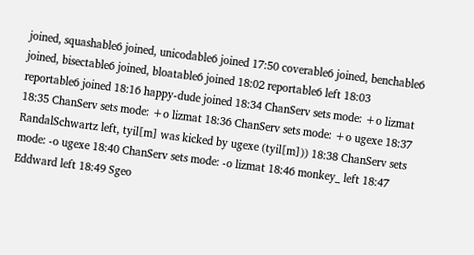joined, squashable6 joined, unicodable6 joined 17:50 coverable6 joined, benchable6 joined, bisectable6 joined, bloatable6 joined 18:02 reportable6 left 18:03 reportable6 joined 18:16 happy-dude joined 18:34 ChanServ sets mode: +o lizmat 18:35 ChanServ sets mode: +o lizmat 18:36 ChanServ sets mode: +o ugexe 18:37 RandalSchwartz left, tyil[m] was kicked by ugexe (tyil[m])) 18:38 ChanServ sets mode: -o ugexe 18:40 ChanServ sets mode: -o lizmat 18:46 monkey_ left 18:47 Eddward left 18:49 Sgeo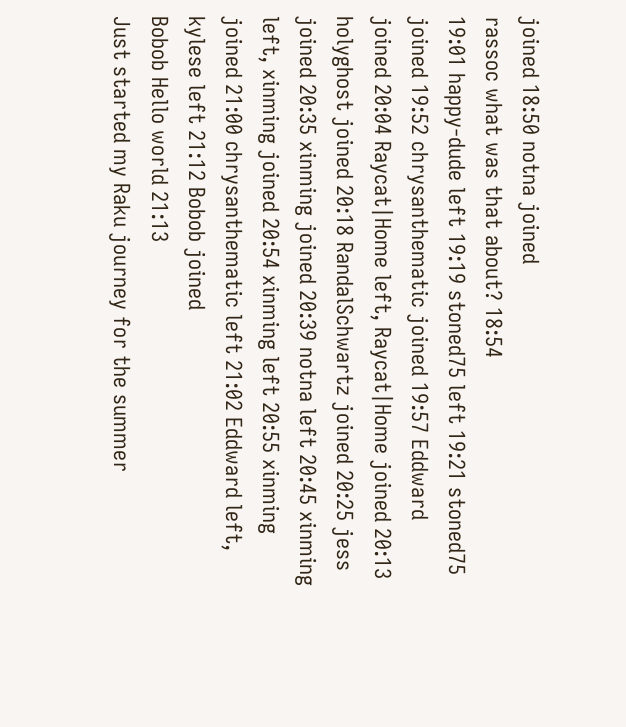joined 18:50 notna joined
rassoc what was that about? 18:54
19:01 happy-dude left 19:19 stoned75 left 19:21 stoned75 joined 19:52 chrysanthematic joined 19:57 Eddward joined 20:04 Raycat|Home left, Raycat|Home joined 20:13 holyghost joined 20:18 RandalSchwartz joined 20:25 jess joined 20:35 xinming joined 20:39 notna left 20:45 xinming left, xinming joined 20:54 xinming left 20:55 xinming joined 21:00 chrysanthematic left 21:02 Eddward left, kylese left 21:12 Bobob joined
Bobob Hello world 21:13
Just started my Raku journey for the summer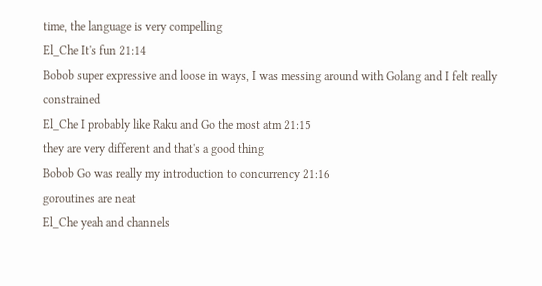time, the language is very compelling
El_Che It's fun 21:14
Bobob super expressive and loose in ways, I was messing around with Golang and I felt really constrained
El_Che I probably like Raku and Go the most atm 21:15
they are very different and that's a good thing
Bobob Go was really my introduction to concurrency 21:16
goroutines are neat
El_Che yeah and channels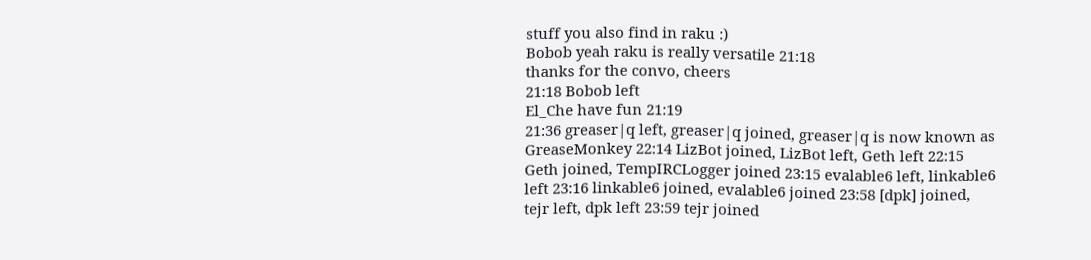stuff you also find in raku :)
Bobob yeah raku is really versatile 21:18
thanks for the convo, cheers
21:18 Bobob left
El_Che have fun 21:19
21:36 greaser|q left, greaser|q joined, greaser|q is now known as GreaseMonkey 22:14 LizBot joined, LizBot left, Geth left 22:15 Geth joined, TempIRCLogger joined 23:15 evalable6 left, linkable6 left 23:16 linkable6 joined, evalable6 joined 23:58 [dpk] joined, tejr left, dpk left 23:59 tejr joined